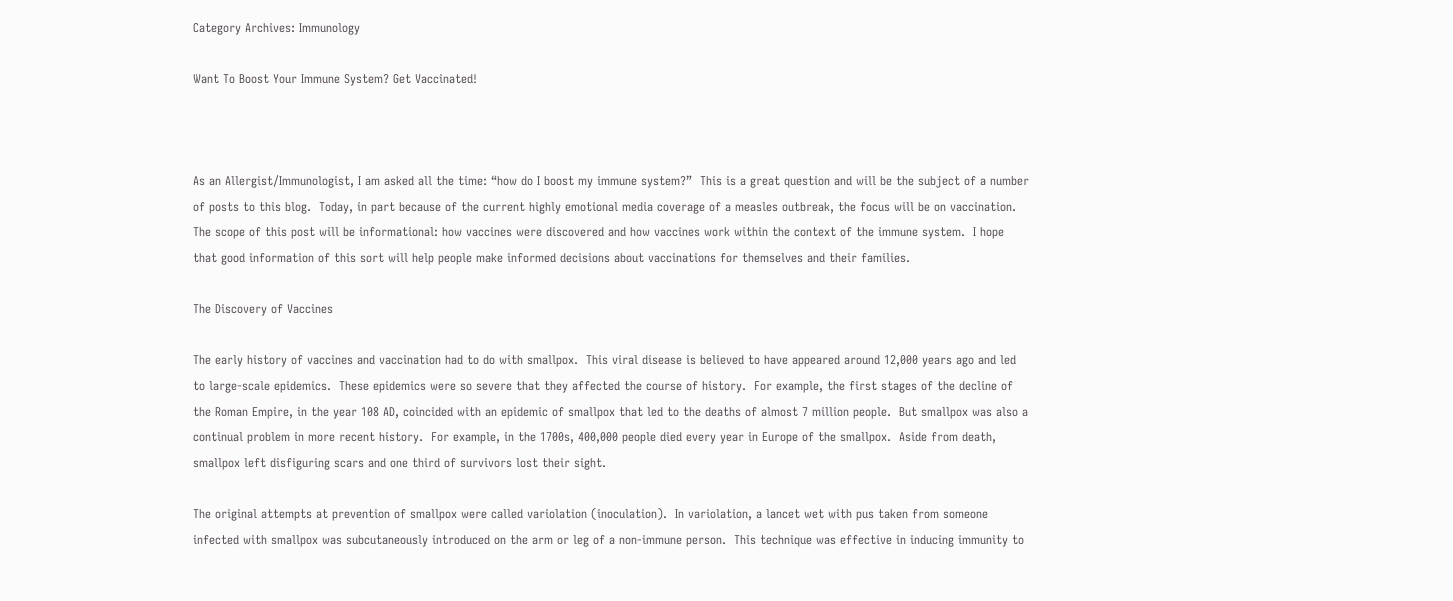Category Archives: Immunology

Want To Boost Your Immune System? Get Vaccinated!



As an Allergist/Immunologist, I am asked all the time: “how do I boost my immune system?”  This is a great question and will be the subject of a number of posts to this blog.  Today, in part because of the current highly emotional media coverage of a measles outbreak, the focus will be on vaccination.  The scope of this post will be informational: how vaccines were discovered and how vaccines work within the context of the immune system.  I hope that good information of this sort will help people make informed decisions about vaccinations for themselves and their families.

The Discovery of Vaccines

The early history of vaccines and vaccination had to do with smallpox.  This viral disease is believed to have appeared around 12,000 years ago and led to large-scale epidemics.  These epidemics were so severe that they affected the course of history.  For example, the first stages of the decline of the Roman Empire, in the year 108 AD, coincided with an epidemic of smallpox that led to the deaths of almost 7 million people.  But smallpox was also a continual problem in more recent history.  For example, in the 1700s, 400,000 people died every year in Europe of the smallpox.  Aside from death, smallpox left disfiguring scars and one third of survivors lost their sight.

The original attempts at prevention of smallpox were called variolation (inoculation).  In variolation, a lancet wet with pus taken from someone infected with smallpox was subcutaneously introduced on the arm or leg of a non-immune person.  This technique was effective in inducing immunity to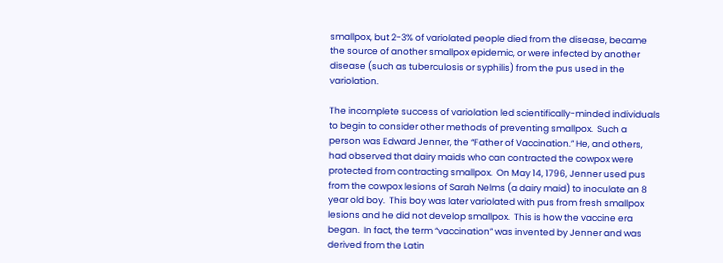smallpox, but 2-3% of variolated people died from the disease, became the source of another smallpox epidemic, or were infected by another disease (such as tuberculosis or syphilis) from the pus used in the variolation.

The incomplete success of variolation led scientifically-minded individuals to begin to consider other methods of preventing smallpox.  Such a person was Edward Jenner, the “Father of Vaccination.” He, and others, had observed that dairy maids who can contracted the cowpox were protected from contracting smallpox.  On May 14, 1796, Jenner used pus from the cowpox lesions of Sarah Nelms (a dairy maid) to inoculate an 8 year old boy.  This boy was later variolated with pus from fresh smallpox lesions and he did not develop smallpox.  This is how the vaccine era began.  In fact, the term “vaccination” was invented by Jenner and was derived from the Latin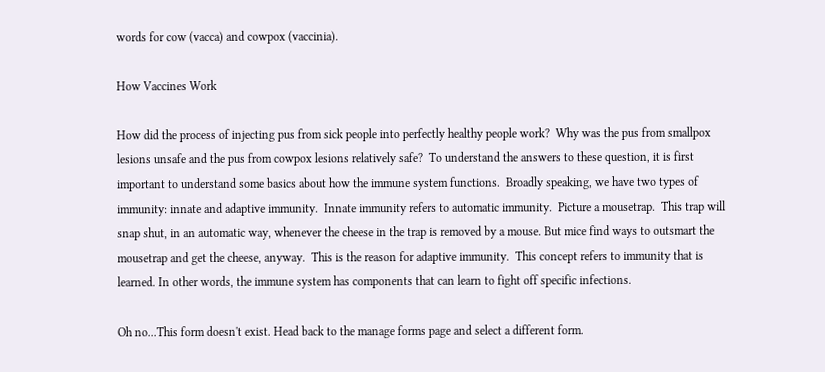words for cow (vacca) and cowpox (vaccinia).

How Vaccines Work

How did the process of injecting pus from sick people into perfectly healthy people work?  Why was the pus from smallpox lesions unsafe and the pus from cowpox lesions relatively safe?  To understand the answers to these question, it is first important to understand some basics about how the immune system functions.  Broadly speaking, we have two types of immunity: innate and adaptive immunity.  Innate immunity refers to automatic immunity.  Picture a mousetrap.  This trap will snap shut, in an automatic way, whenever the cheese in the trap is removed by a mouse. But mice find ways to outsmart the mousetrap and get the cheese, anyway.  This is the reason for adaptive immunity.  This concept refers to immunity that is learned. In other words, the immune system has components that can learn to fight off specific infections.

Oh no...This form doesn't exist. Head back to the manage forms page and select a different form.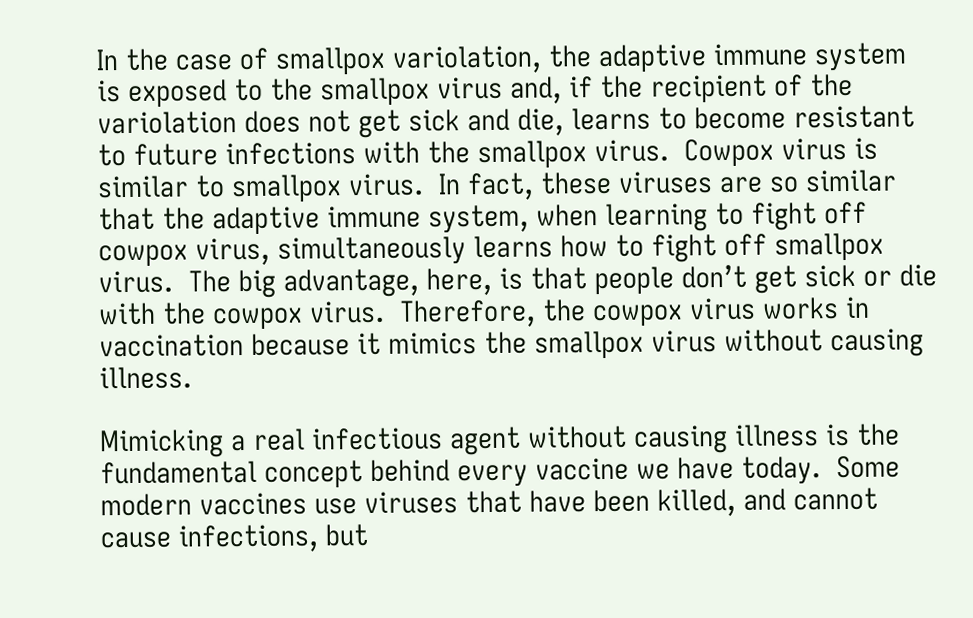In the case of smallpox variolation, the adaptive immune system is exposed to the smallpox virus and, if the recipient of the variolation does not get sick and die, learns to become resistant to future infections with the smallpox virus.  Cowpox virus is similar to smallpox virus.  In fact, these viruses are so similar that the adaptive immune system, when learning to fight off cowpox virus, simultaneously learns how to fight off smallpox virus.  The big advantage, here, is that people don’t get sick or die with the cowpox virus.  Therefore, the cowpox virus works in vaccination because it mimics the smallpox virus without causing illness.

Mimicking a real infectious agent without causing illness is the fundamental concept behind every vaccine we have today.  Some modern vaccines use viruses that have been killed, and cannot cause infections, but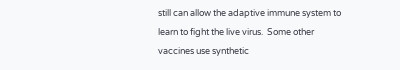still can allow the adaptive immune system to learn to fight the live virus.  Some other vaccines use synthetic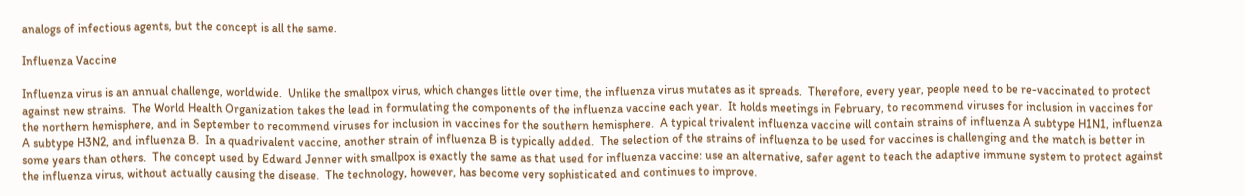analogs of infectious agents, but the concept is all the same.

Influenza Vaccine

Influenza virus is an annual challenge, worldwide.  Unlike the smallpox virus, which changes little over time, the influenza virus mutates as it spreads.  Therefore, every year, people need to be re-vaccinated to protect against new strains.  The World Health Organization takes the lead in formulating the components of the influenza vaccine each year.  It holds meetings in February, to recommend viruses for inclusion in vaccines for the northern hemisphere, and in September to recommend viruses for inclusion in vaccines for the southern hemisphere.  A typical trivalent influenza vaccine will contain strains of influenza A subtype H1N1, influenza A subtype H3N2, and influenza B.  In a quadrivalent vaccine, another strain of influenza B is typically added.  The selection of the strains of influenza to be used for vaccines is challenging and the match is better in some years than others.  The concept used by Edward Jenner with smallpox is exactly the same as that used for influenza vaccine: use an alternative, safer agent to teach the adaptive immune system to protect against the influenza virus, without actually causing the disease.  The technology, however, has become very sophisticated and continues to improve.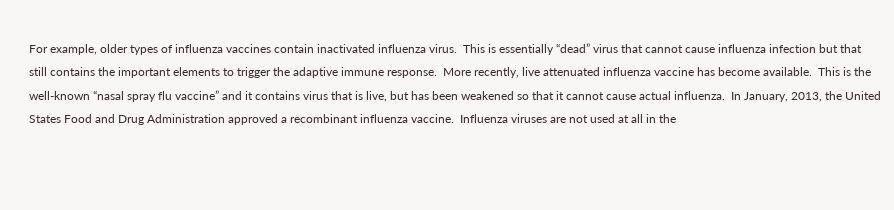For example, older types of influenza vaccines contain inactivated influenza virus.  This is essentially “dead” virus that cannot cause influenza infection but that still contains the important elements to trigger the adaptive immune response.  More recently, live attenuated influenza vaccine has become available.  This is the well-known “nasal spray flu vaccine” and it contains virus that is live, but has been weakened so that it cannot cause actual influenza.  In January, 2013, the United States Food and Drug Administration approved a recombinant influenza vaccine.  Influenza viruses are not used at all in the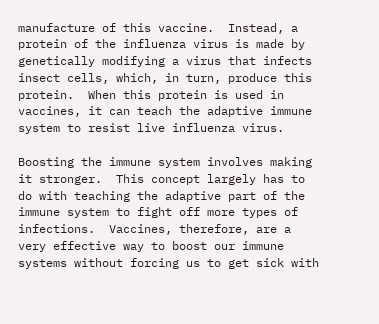manufacture of this vaccine.  Instead, a protein of the influenza virus is made by genetically modifying a virus that infects insect cells, which, in turn, produce this protein.  When this protein is used in vaccines, it can teach the adaptive immune system to resist live influenza virus.

Boosting the immune system involves making it stronger.  This concept largely has to do with teaching the adaptive part of the immune system to fight off more types of infections.  Vaccines, therefore, are a very effective way to boost our immune systems without forcing us to get sick with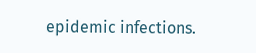epidemic infections.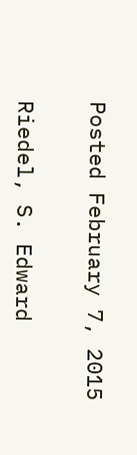Posted February 7, 2015


Riedel, S. Edward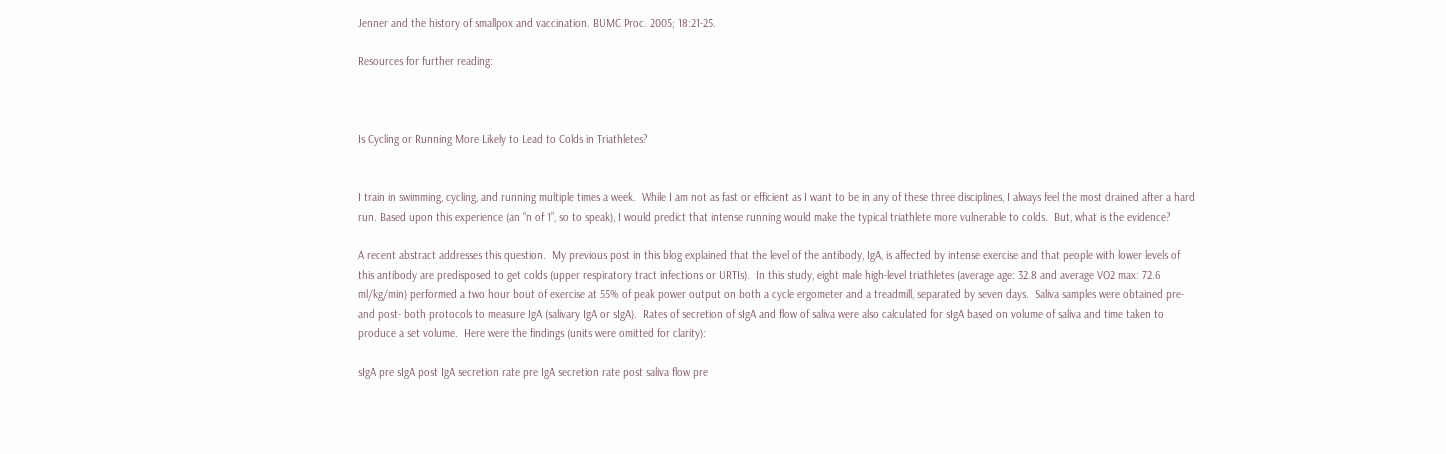Jenner and the history of smallpox and vaccination. BUMC Proc. 2005; 18:21-25.

Resources for further reading:



Is Cycling or Running More Likely to Lead to Colds in Triathletes?


I train in swimming, cycling, and running multiple times a week.  While I am not as fast or efficient as I want to be in any of these three disciplines, I always feel the most drained after a hard run. Based upon this experience (an “n of 1”, so to speak), I would predict that intense running would make the typical triathlete more vulnerable to colds.  But, what is the evidence?

A recent abstract addresses this question.  My previous post in this blog explained that the level of the antibody, IgA, is affected by intense exercise and that people with lower levels of this antibody are predisposed to get colds (upper respiratory tract infections or URTIs).  In this study, eight male high-level triathletes (average age: 32.8 and average VO2 max: 72.6 ml/kg/min) performed a two hour bout of exercise at 55% of peak power output on both a cycle ergometer and a treadmill, separated by seven days.  Saliva samples were obtained pre- and post- both protocols to measure IgA (salivary IgA or sIgA).  Rates of secretion of sIgA and flow of saliva were also calculated for sIgA based on volume of saliva and time taken to produce a set volume.  Here were the findings (units were omitted for clarity):

sIgA pre sIgA post IgA secretion rate pre IgA secretion rate post saliva flow pre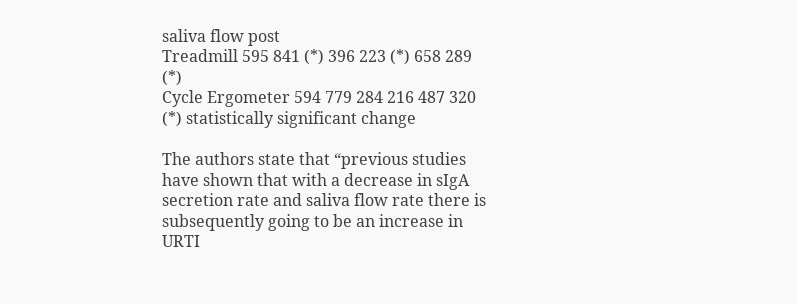saliva flow post
Treadmill 595 841 (*) 396 223 (*) 658 289 (*)
Cycle Ergometer 594 779 284 216 487 320
(*) statistically significant change

The authors state that “previous studies have shown that with a decrease in sIgA secretion rate and saliva flow rate there is subsequently going to be an increase in URTI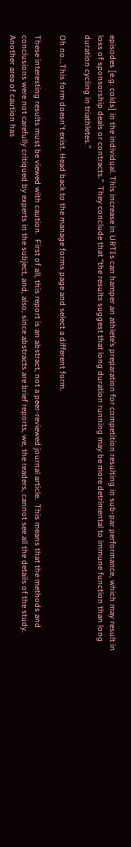episodes [e.g. colds] in the individual. This increase in URTIs can hamper an athlete’s preparation for competition resulting in sub-par performance, which may result in loss of sponsorship deals or contracts.”  They conclude that “the results suggest that long duration running may be more detrimental to immune function than long duration cycling in triathletes.”

Oh no...This form doesn't exist. Head back to the manage forms page and select a different form.

These interesting results must be viewed with caution.  First of all, this report is an abstract, not a peer-reviewed journal article.  This means that the methods and conclusions were not carefully critiqued by experts in the subject, and, also, since abstracts are brief reports, we, the readers, cannot see all the details of the study.  Another area of caution has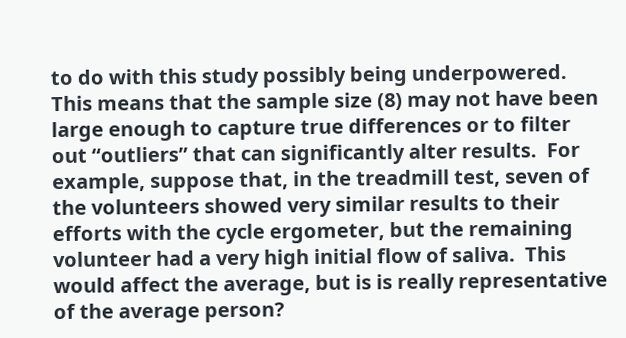to do with this study possibly being underpowered.  This means that the sample size (8) may not have been large enough to capture true differences or to filter out “outliers” that can significantly alter results.  For example, suppose that, in the treadmill test, seven of the volunteers showed very similar results to their efforts with the cycle ergometer, but the remaining volunteer had a very high initial flow of saliva.  This would affect the average, but is is really representative of the average person?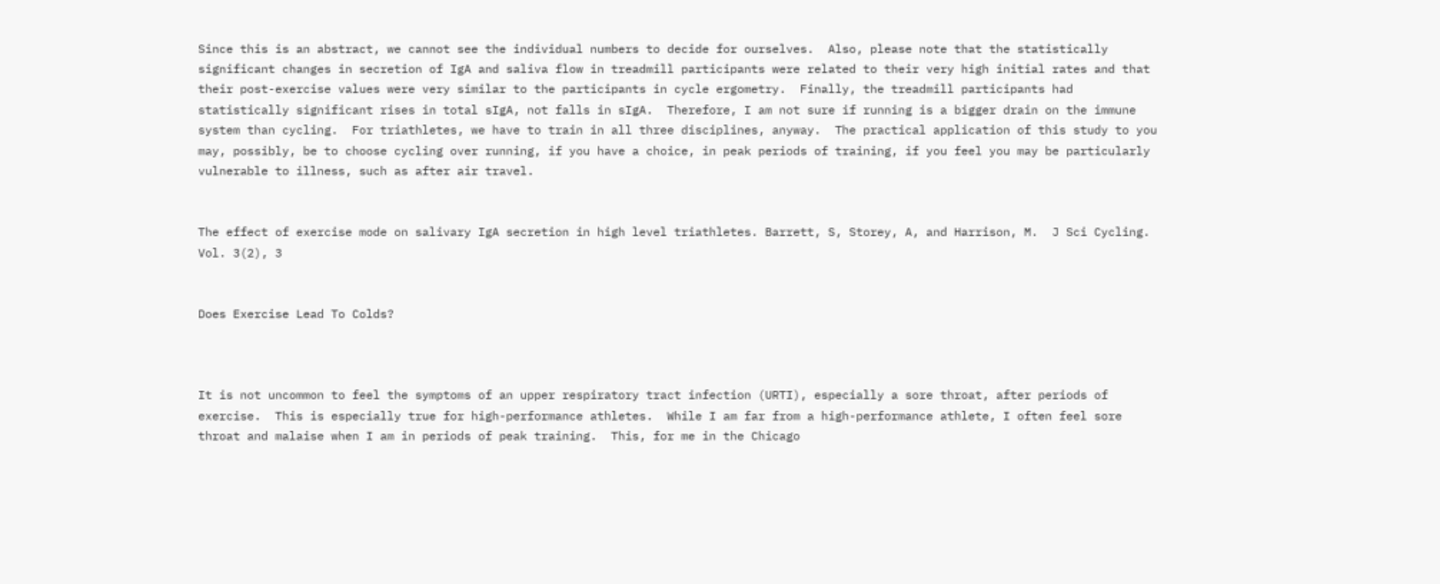Since this is an abstract, we cannot see the individual numbers to decide for ourselves.  Also, please note that the statistically significant changes in secretion of IgA and saliva flow in treadmill participants were related to their very high initial rates and that their post-exercise values were very similar to the participants in cycle ergometry.  Finally, the treadmill participants had statistically significant rises in total sIgA, not falls in sIgA.  Therefore, I am not sure if running is a bigger drain on the immune system than cycling.  For triathletes, we have to train in all three disciplines, anyway.  The practical application of this study to you may, possibly, be to choose cycling over running, if you have a choice, in peak periods of training, if you feel you may be particularly vulnerable to illness, such as after air travel.


The effect of exercise mode on salivary IgA secretion in high level triathletes. Barrett, S, Storey, A, and Harrison, M.  J Sci Cycling. Vol. 3(2), 3


Does Exercise Lead To Colds?



It is not uncommon to feel the symptoms of an upper respiratory tract infection (URTI), especially a sore throat, after periods of exercise.  This is especially true for high-performance athletes.  While I am far from a high-performance athlete, I often feel sore throat and malaise when I am in periods of peak training.  This, for me in the Chicago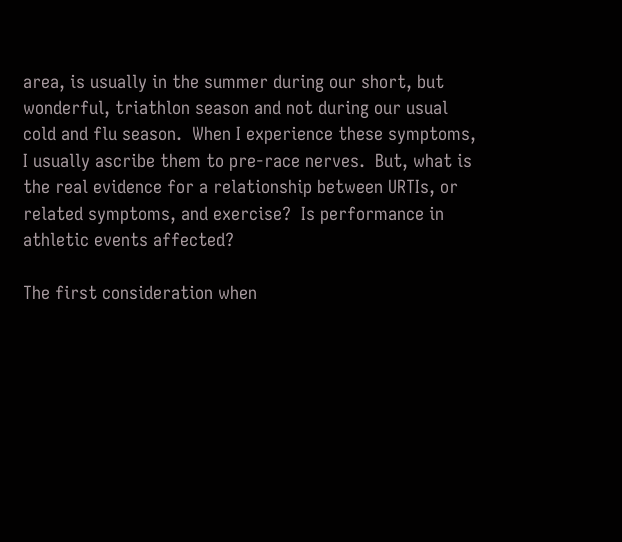area, is usually in the summer during our short, but wonderful, triathlon season and not during our usual cold and flu season.  When I experience these symptoms, I usually ascribe them to pre-race nerves.  But, what is the real evidence for a relationship between URTIs, or related symptoms, and exercise?  Is performance in athletic events affected?

The first consideration when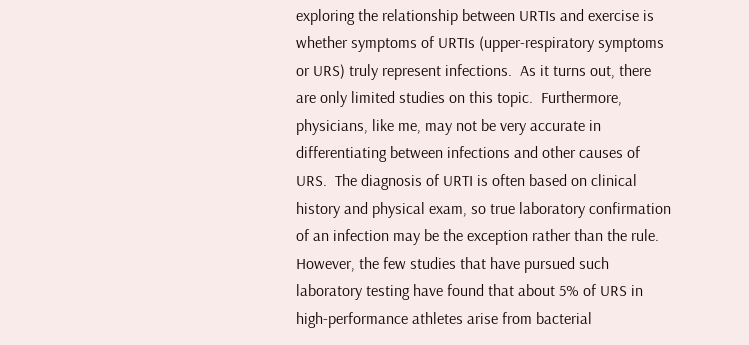exploring the relationship between URTIs and exercise is whether symptoms of URTIs (upper-respiratory symptoms or URS) truly represent infections.  As it turns out, there are only limited studies on this topic.  Furthermore, physicians, like me, may not be very accurate in differentiating between infections and other causes of URS.  The diagnosis of URTI is often based on clinical history and physical exam, so true laboratory confirmation of an infection may be the exception rather than the rule.  However, the few studies that have pursued such laboratory testing have found that about 5% of URS in high-performance athletes arise from bacterial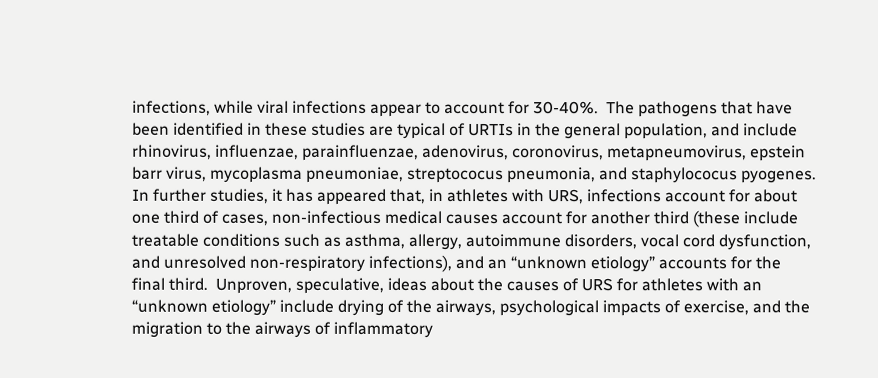infections, while viral infections appear to account for 30-40%.  The pathogens that have been identified in these studies are typical of URTIs in the general population, and include rhinovirus, influenzae, parainfluenzae, adenovirus, coronovirus, metapneumovirus, epstein barr virus, mycoplasma pneumoniae, streptococus pneumonia, and staphylococus pyogenes.  In further studies, it has appeared that, in athletes with URS, infections account for about one third of cases, non-infectious medical causes account for another third (these include treatable conditions such as asthma, allergy, autoimmune disorders, vocal cord dysfunction, and unresolved non-respiratory infections), and an “unknown etiology” accounts for the final third.  Unproven, speculative, ideas about the causes of URS for athletes with an “unknown etiology” include drying of the airways, psychological impacts of exercise, and the migration to the airways of inflammatory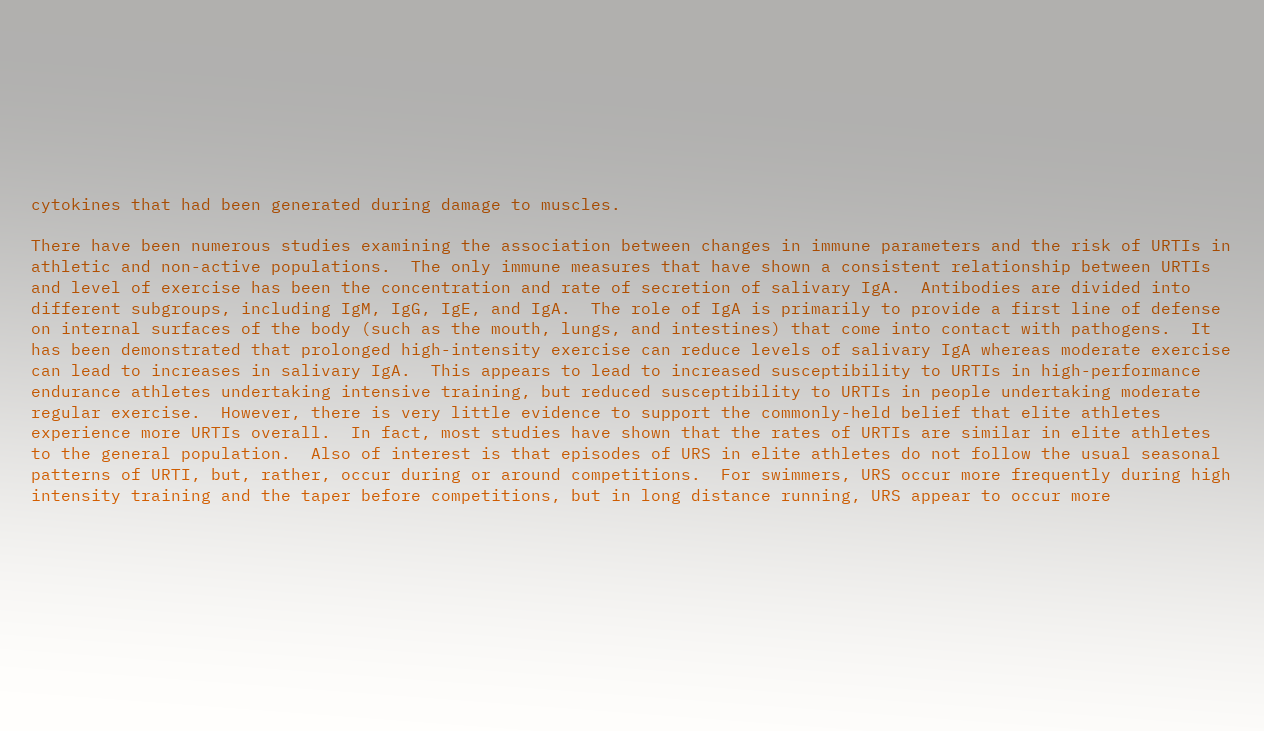cytokines that had been generated during damage to muscles.

There have been numerous studies examining the association between changes in immune parameters and the risk of URTIs in athletic and non-active populations.  The only immune measures that have shown a consistent relationship between URTIs and level of exercise has been the concentration and rate of secretion of salivary IgA.  Antibodies are divided into different subgroups, including IgM, IgG, IgE, and IgA.  The role of IgA is primarily to provide a first line of defense on internal surfaces of the body (such as the mouth, lungs, and intestines) that come into contact with pathogens.  It has been demonstrated that prolonged high-intensity exercise can reduce levels of salivary IgA whereas moderate exercise can lead to increases in salivary IgA.  This appears to lead to increased susceptibility to URTIs in high-performance endurance athletes undertaking intensive training, but reduced susceptibility to URTIs in people undertaking moderate regular exercise.  However, there is very little evidence to support the commonly-held belief that elite athletes experience more URTIs overall.  In fact, most studies have shown that the rates of URTIs are similar in elite athletes to the general population.  Also of interest is that episodes of URS in elite athletes do not follow the usual seasonal patterns of URTI, but, rather, occur during or around competitions.  For swimmers, URS occur more frequently during high intensity training and the taper before competitions, but in long distance running, URS appear to occur more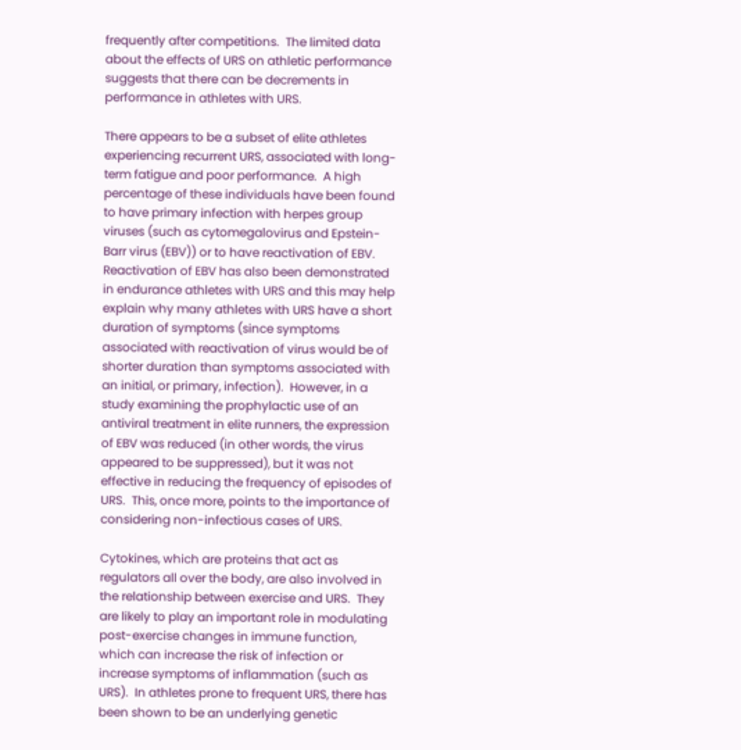frequently after competitions.  The limited data about the effects of URS on athletic performance suggests that there can be decrements in performance in athletes with URS.

There appears to be a subset of elite athletes experiencing recurrent URS, associated with long-term fatigue and poor performance.  A high percentage of these individuals have been found to have primary infection with herpes group viruses (such as cytomegalovirus and Epstein-Barr virus (EBV)) or to have reactivation of EBV.  Reactivation of EBV has also been demonstrated in endurance athletes with URS and this may help explain why many athletes with URS have a short duration of symptoms (since symptoms associated with reactivation of virus would be of shorter duration than symptoms associated with an initial, or primary, infection).  However, in a study examining the prophylactic use of an antiviral treatment in elite runners, the expression of EBV was reduced (in other words, the virus appeared to be suppressed), but it was not effective in reducing the frequency of episodes of URS.  This, once more, points to the importance of considering non-infectious cases of URS.

Cytokines, which are proteins that act as regulators all over the body, are also involved in the relationship between exercise and URS.  They are likely to play an important role in modulating post-exercise changes in immune function, which can increase the risk of infection or increase symptoms of inflammation (such as URS).  In athletes prone to frequent URS, there has been shown to be an underlying genetic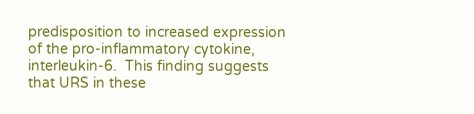predisposition to increased expression of the pro-inflammatory cytokine, interleukin-6.  This finding suggests that URS in these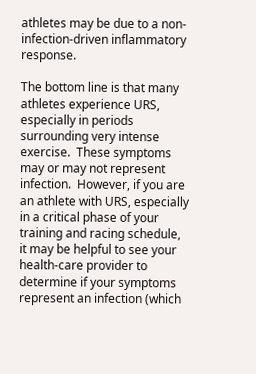athletes may be due to a non-infection-driven inflammatory response.

The bottom line is that many athletes experience URS, especially in periods surrounding very intense exercise.  These symptoms may or may not represent infection.  However, if you are an athlete with URS, especially in a critical phase of your training and racing schedule, it may be helpful to see your health-care provider to determine if your symptoms represent an infection (which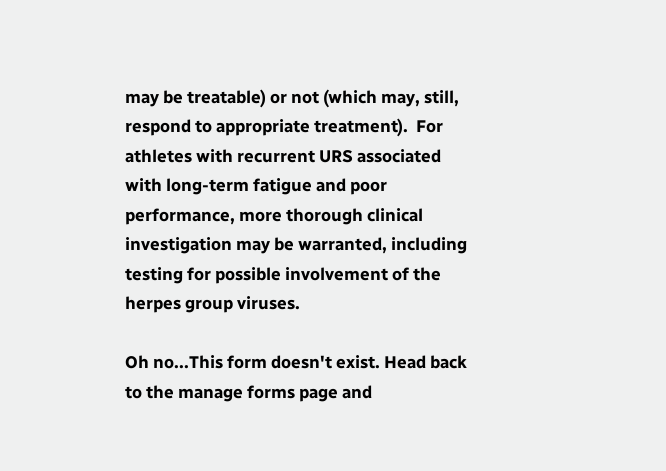may be treatable) or not (which may, still, respond to appropriate treatment).  For athletes with recurrent URS associated with long-term fatigue and poor performance, more thorough clinical investigation may be warranted, including testing for possible involvement of the herpes group viruses.

Oh no...This form doesn't exist. Head back to the manage forms page and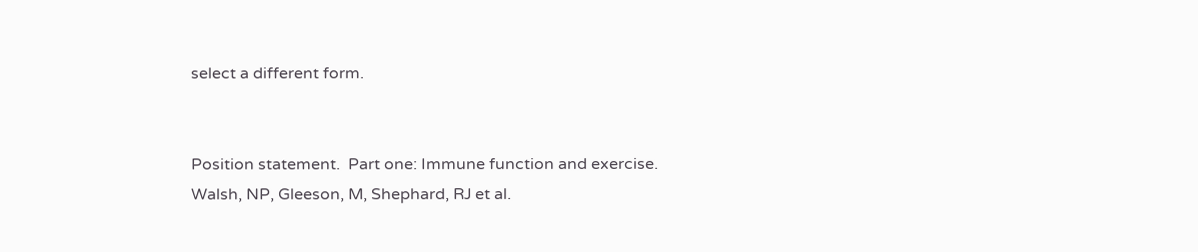select a different form.


Position statement.  Part one: Immune function and exercise.  Walsh, NP, Gleeson, M, Shephard, RJ et al.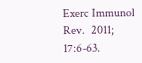Exerc Immunol Rev.  2011; 17:6-63.